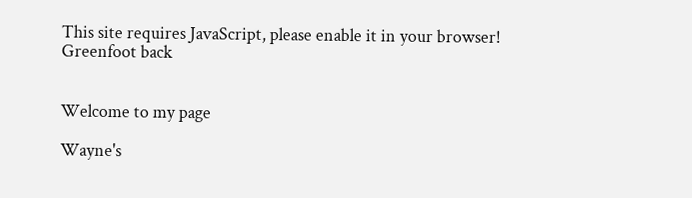This site requires JavaScript, please enable it in your browser!
Greenfoot back


Welcome to my page

Wayne's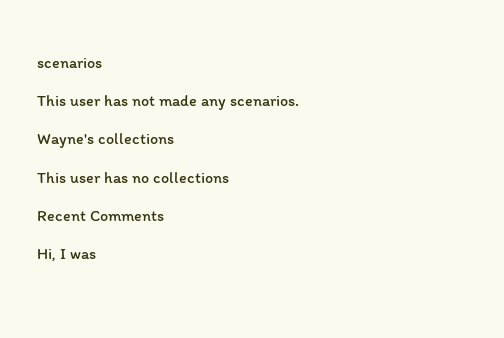scenarios

This user has not made any scenarios.

Wayne's collections

This user has no collections

Recent Comments

Hi, I was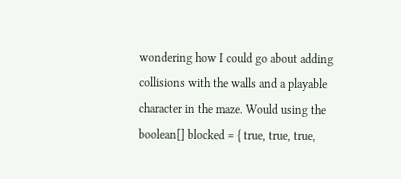wondering how I could go about adding collisions with the walls and a playable character in the maze. Would using the boolean[] blocked = { true, true, true,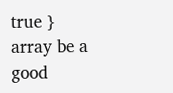true } array be a good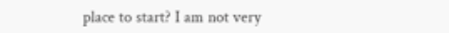place to start? I am not very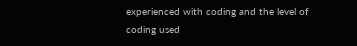experienced with coding and the level of coding used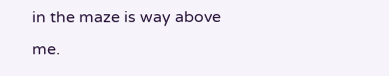in the maze is way above me.